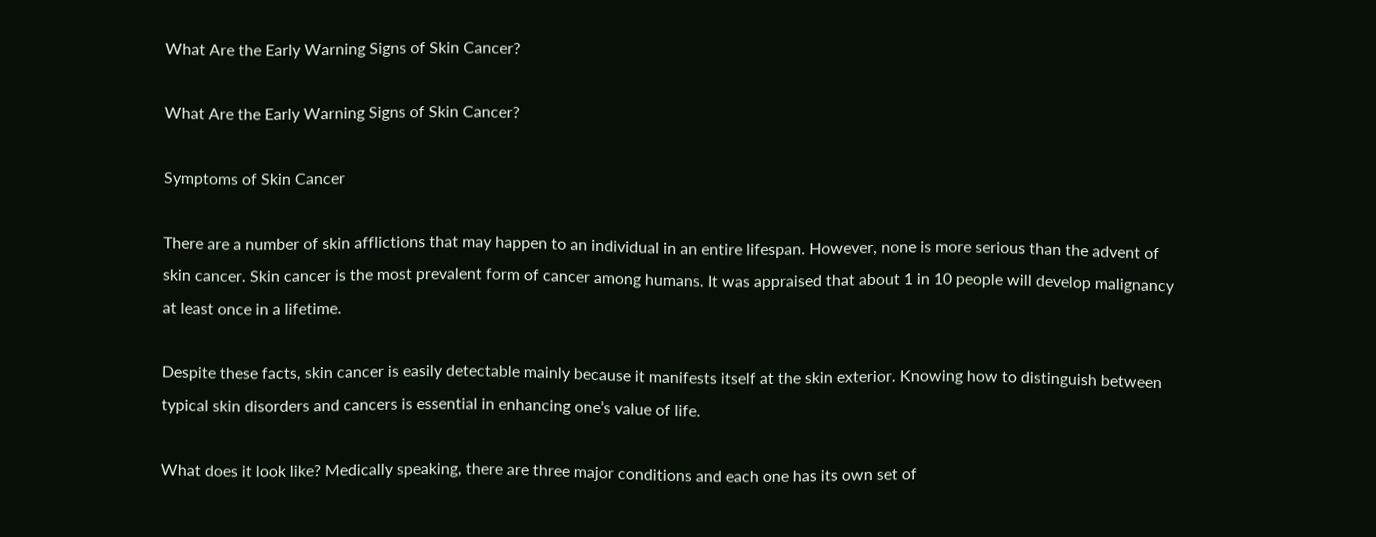What Are the Early Warning Signs of Skin Cancer?

What Are the Early Warning Signs of Skin Cancer?

Symptoms of Skin Cancer

There are a number of skin afflictions that may happen to an individual in an entire lifespan. However, none is more serious than the advent of skin cancer. Skin cancer is the most prevalent form of cancer among humans. It was appraised that about 1 in 10 people will develop malignancy at least once in a lifetime.

Despite these facts, skin cancer is easily detectable mainly because it manifests itself at the skin exterior. Knowing how to distinguish between typical skin disorders and cancers is essential in enhancing one’s value of life.

What does it look like? Medically speaking, there are three major conditions and each one has its own set of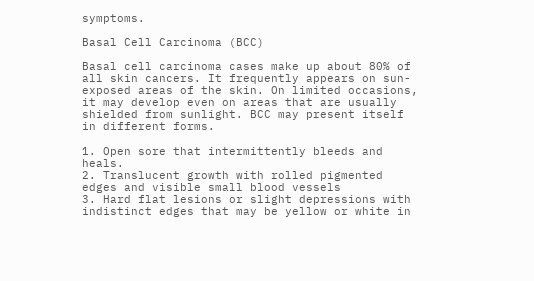symptoms.

Basal Cell Carcinoma (BCC)

Basal cell carcinoma cases make up about 80% of all skin cancers. It frequently appears on sun-exposed areas of the skin. On limited occasions, it may develop even on areas that are usually shielded from sunlight. BCC may present itself in different forms.

1. Open sore that intermittently bleeds and heals.
2. Translucent growth with rolled pigmented edges and visible small blood vessels
3. Hard flat lesions or slight depressions with indistinct edges that may be yellow or white in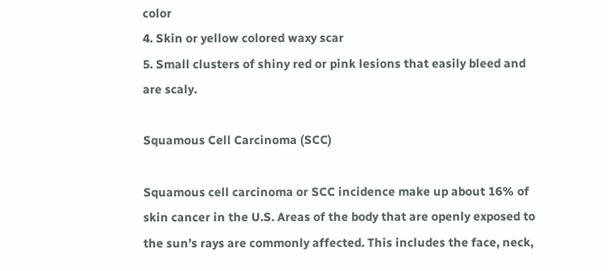color
4. Skin or yellow colored waxy scar
5. Small clusters of shiny red or pink lesions that easily bleed and are scaly.

Squamous Cell Carcinoma (SCC)

Squamous cell carcinoma or SCC incidence make up about 16% of skin cancer in the U.S. Areas of the body that are openly exposed to the sun’s rays are commonly affected. This includes the face, neck,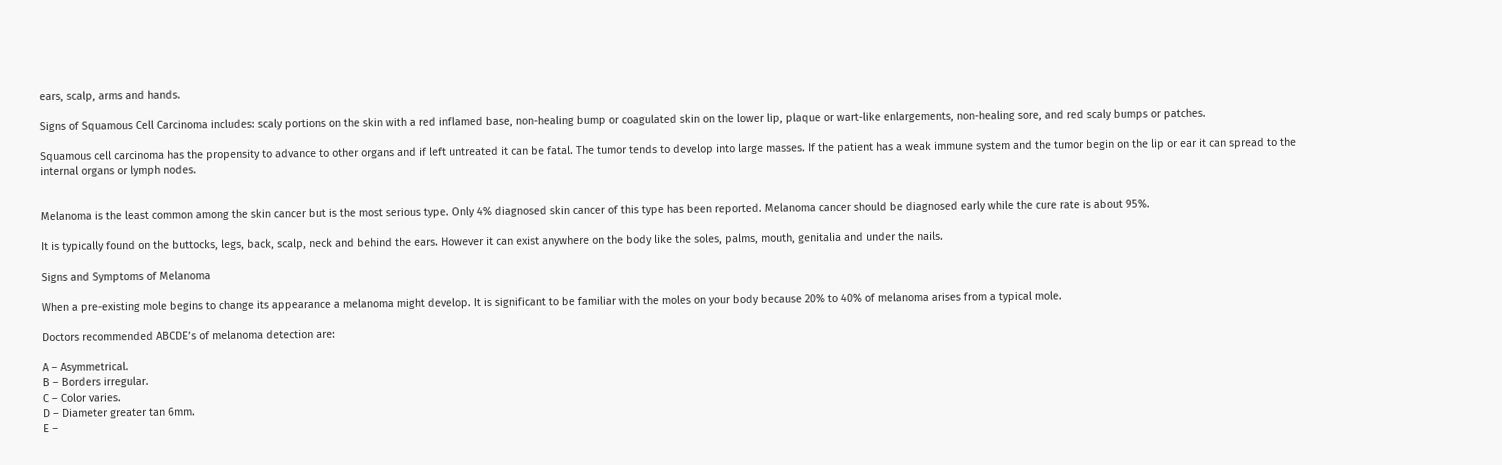ears, scalp, arms and hands.

Signs of Squamous Cell Carcinoma includes: scaly portions on the skin with a red inflamed base, non-healing bump or coagulated skin on the lower lip, plaque or wart-like enlargements, non-healing sore, and red scaly bumps or patches.

Squamous cell carcinoma has the propensity to advance to other organs and if left untreated it can be fatal. The tumor tends to develop into large masses. If the patient has a weak immune system and the tumor begin on the lip or ear it can spread to the internal organs or lymph nodes.


Melanoma is the least common among the skin cancer but is the most serious type. Only 4% diagnosed skin cancer of this type has been reported. Melanoma cancer should be diagnosed early while the cure rate is about 95%.

It is typically found on the buttocks, legs, back, scalp, neck and behind the ears. However it can exist anywhere on the body like the soles, palms, mouth, genitalia and under the nails.

Signs and Symptoms of Melanoma

When a pre-existing mole begins to change its appearance a melanoma might develop. It is significant to be familiar with the moles on your body because 20% to 40% of melanoma arises from a typical mole.

Doctors recommended ABCDE’s of melanoma detection are:

A – Asymmetrical.
B – Borders irregular.
C – Color varies.
D – Diameter greater tan 6mm.
E –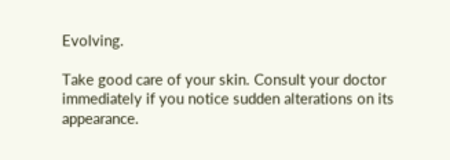Evolving.

Take good care of your skin. Consult your doctor immediately if you notice sudden alterations on its appearance.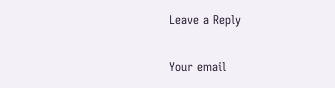Leave a Reply

Your email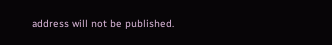address will not be published.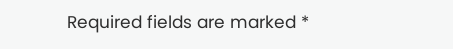Required fields are marked *